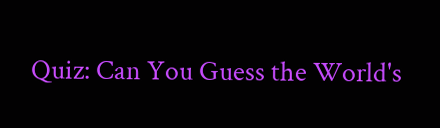Quiz: Can You Guess the World's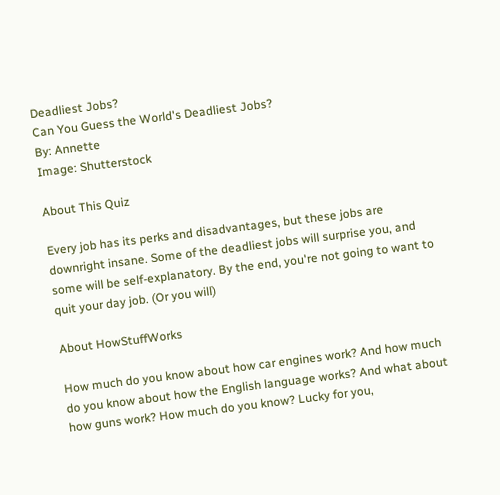Deadliest Jobs?
Can You Guess the World's Deadliest Jobs?
By: Annette
Image: Shutterstock

About This Quiz

Every job has its perks and disadvantages, but these jobs are downright insane. Some of the deadliest jobs will surprise you, and some will be self-explanatory. By the end, you're not going to want to quit your day job. (Or you will)

About HowStuffWorks

How much do you know about how car engines work? And how much do you know about how the English language works? And what about how guns work? How much do you know? Lucky for you,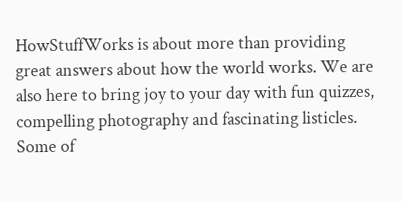HowStuffWorks is about more than providing great answers about how the world works. We are also here to bring joy to your day with fun quizzes, compelling photography and fascinating listicles. Some of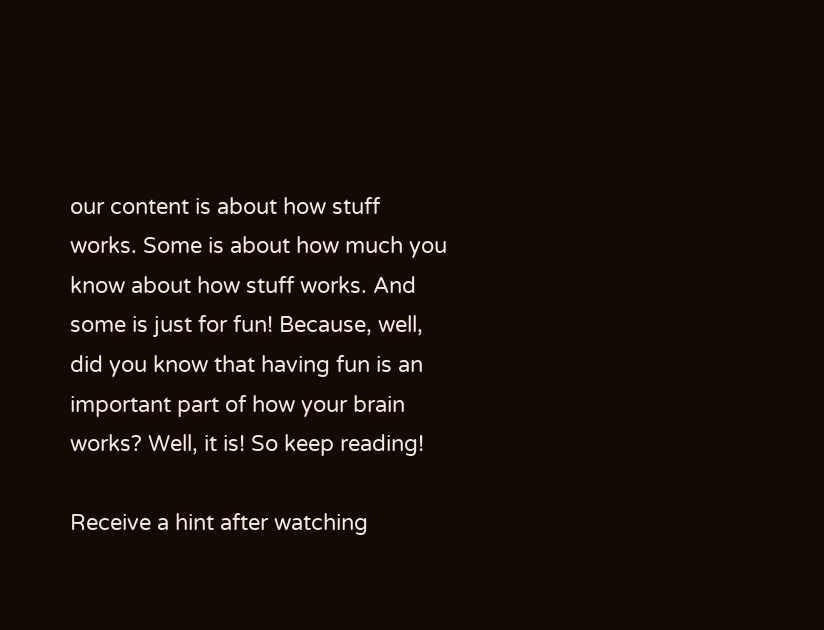our content is about how stuff works. Some is about how much you know about how stuff works. And some is just for fun! Because, well, did you know that having fun is an important part of how your brain works? Well, it is! So keep reading!

Receive a hint after watching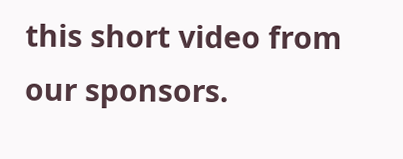this short video from our sponsors.